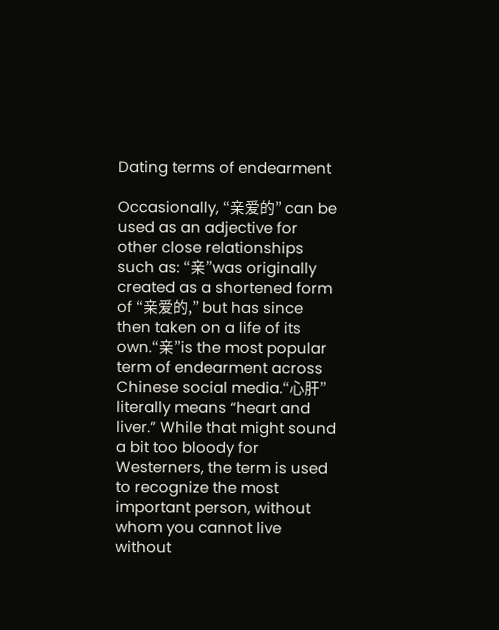Dating terms of endearment

Occasionally, “亲爱的” can be used as an adjective for other close relationships such as: “亲”was originally created as a shortened form of “亲爱的,” but has since then taken on a life of its own.“亲”is the most popular term of endearment across Chinese social media.“心肝” literally means “heart and liver.” While that might sound a bit too bloody for Westerners, the term is used to recognize the most important person, without whom you cannot live without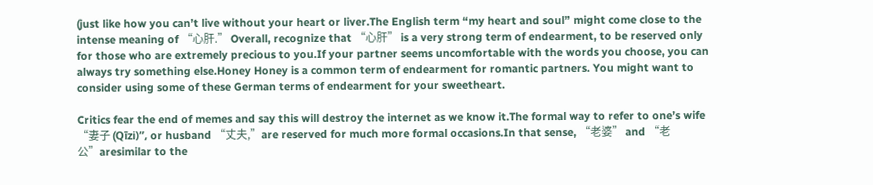(just like how you can’t live without your heart or liver.The English term “my heart and soul” might come close to the intense meaning of “心肝.” Overall, recognize that “心肝” is a very strong term of endearment, to be reserved only for those who are extremely precious to you.If your partner seems uncomfortable with the words you choose, you can always try something else.Honey Honey is a common term of endearment for romantic partners. You might want to consider using some of these German terms of endearment for your sweetheart.

Critics fear the end of memes and say this will destroy the internet as we know it.The formal way to refer to one’s wife “妻子 (Qīzi)”, or husband “丈夫,”are reserved for much more formal occasions.In that sense, “老婆” and “老公”aresimilar to the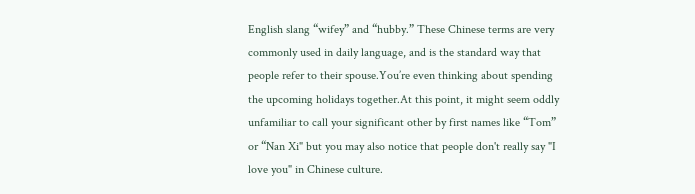English slang “wifey” and “hubby.” These Chinese terms are very commonly used in daily language, and is the standard way that people refer to their spouse.You’re even thinking about spending the upcoming holidays together.At this point, it might seem oddly unfamiliar to call your significant other by first names like “Tom” or “Nan Xi" but you may also notice that people don't really say "I love you" in Chinese culture.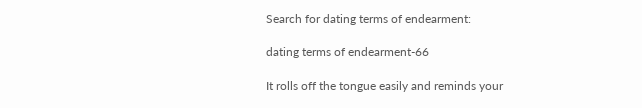Search for dating terms of endearment:

dating terms of endearment-66

It rolls off the tongue easily and reminds your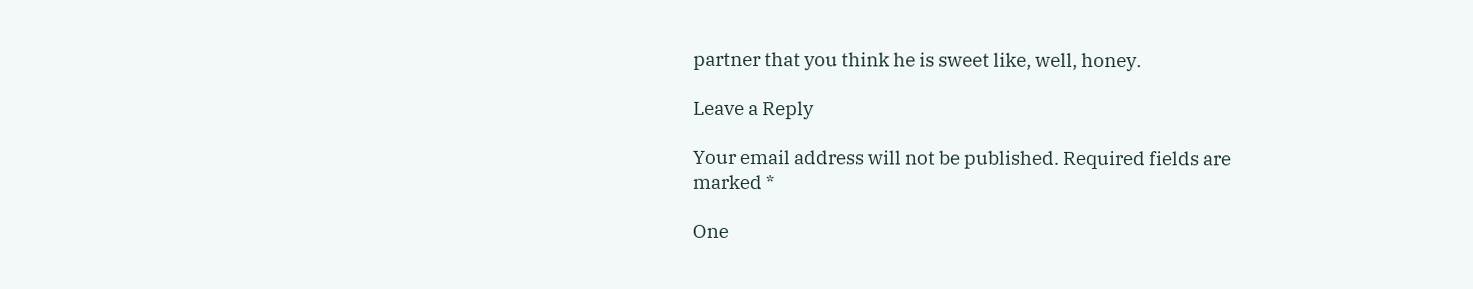partner that you think he is sweet like, well, honey.

Leave a Reply

Your email address will not be published. Required fields are marked *

One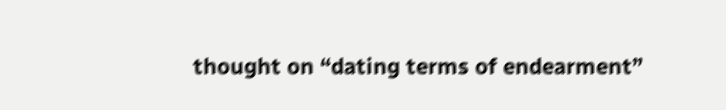thought on “dating terms of endearment”